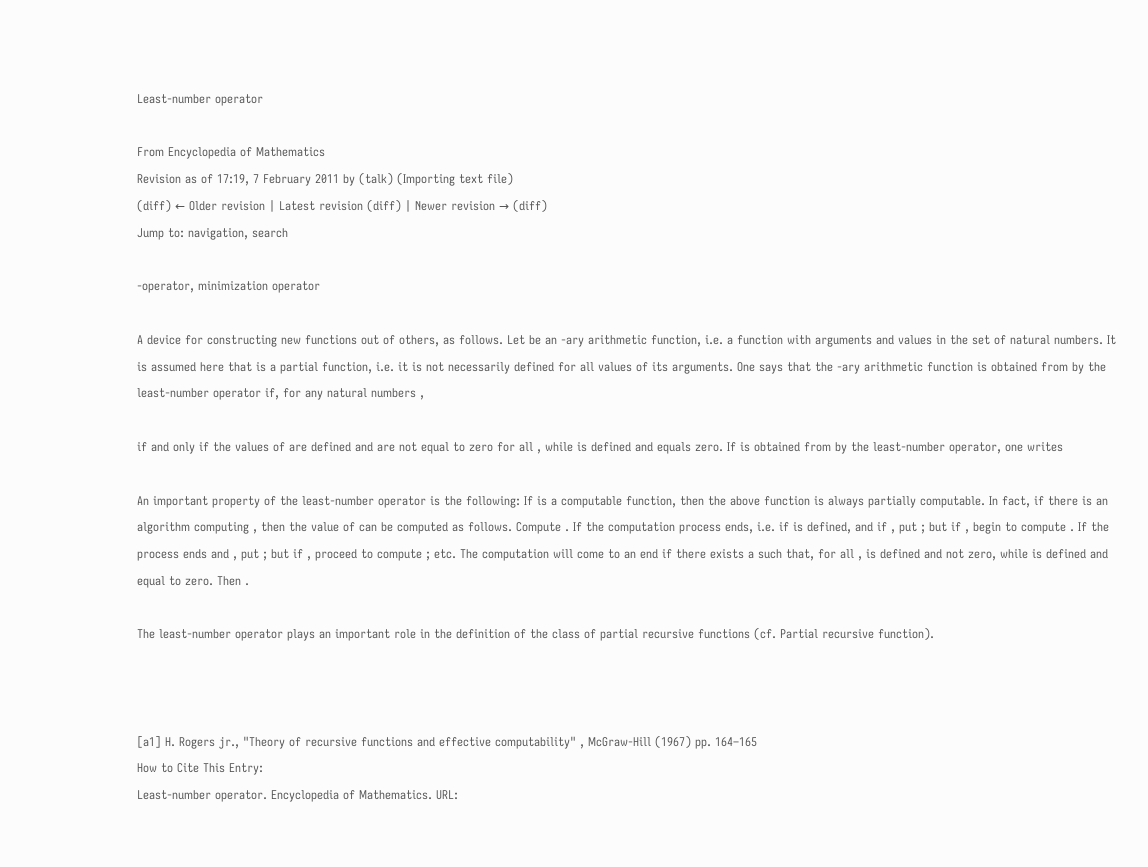Least-number operator

From Encyclopedia of Mathematics
Revision as of 17:19, 7 February 2011 by (talk) (Importing text file)
(diff) ← Older revision | Latest revision (diff) | Newer revision → (diff)
Jump to: navigation, search

-operator, minimization operator

A device for constructing new functions out of others, as follows. Let be an -ary arithmetic function, i.e. a function with arguments and values in the set of natural numbers. It is assumed here that is a partial function, i.e. it is not necessarily defined for all values of its arguments. One says that the -ary arithmetic function is obtained from by the least-number operator if, for any natural numbers ,

if and only if the values of are defined and are not equal to zero for all , while is defined and equals zero. If is obtained from by the least-number operator, one writes

An important property of the least-number operator is the following: If is a computable function, then the above function is always partially computable. In fact, if there is an algorithm computing , then the value of can be computed as follows. Compute . If the computation process ends, i.e. if is defined, and if , put ; but if , begin to compute . If the process ends and , put ; but if , proceed to compute ; etc. The computation will come to an end if there exists a such that, for all , is defined and not zero, while is defined and equal to zero. Then .

The least-number operator plays an important role in the definition of the class of partial recursive functions (cf. Partial recursive function).



[a1] H. Rogers jr., "Theory of recursive functions and effective computability" , McGraw-Hill (1967) pp. 164–165
How to Cite This Entry:
Least-number operator. Encyclopedia of Mathematics. URL: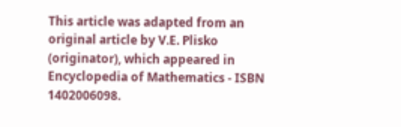This article was adapted from an original article by V.E. Plisko (originator), which appeared in Encyclopedia of Mathematics - ISBN 1402006098.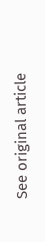See original article